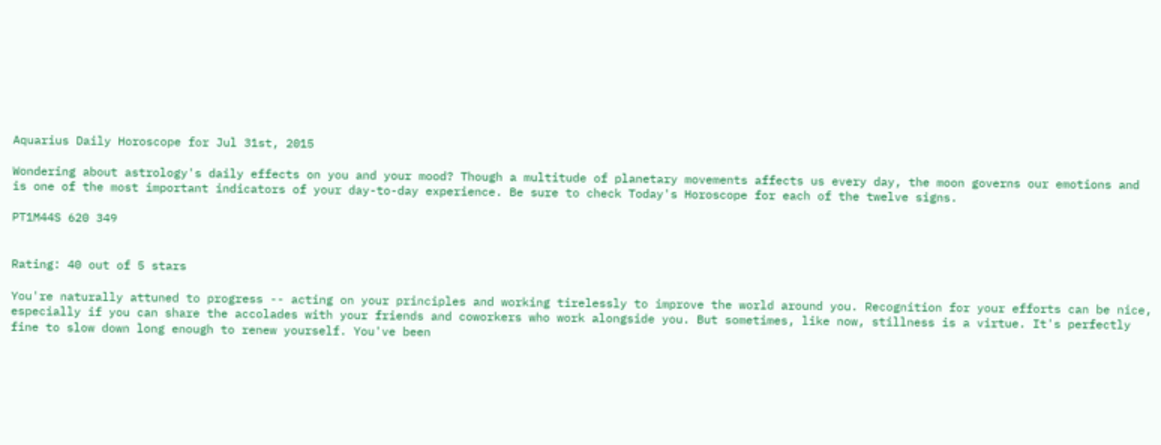Aquarius Daily Horoscope for Jul 31st, 2015

Wondering about astrology's daily effects on you and your mood? Though a multitude of planetary movements affects us every day, the moon governs our emotions and is one of the most important indicators of your day-to-day experience. Be sure to check Today's Horoscope for each of the twelve signs.

PT1M44S 620 349


Rating: 40 out of 5 stars

You're naturally attuned to progress -- acting on your principles and working tirelessly to improve the world around you. Recognition for your efforts can be nice, especially if you can share the accolades with your friends and coworkers who work alongside you. But sometimes, like now, stillness is a virtue. It's perfectly fine to slow down long enough to renew yourself. You've been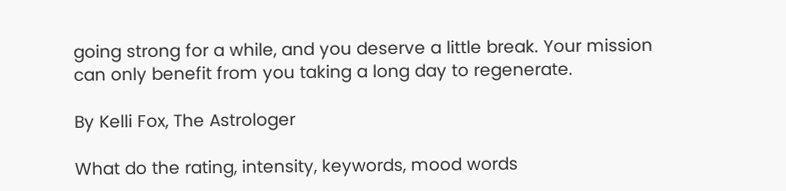going strong for a while, and you deserve a little break. Your mission can only benefit from you taking a long day to regenerate.

By Kelli Fox, The Astrologer

What do the rating, intensity, keywords, mood words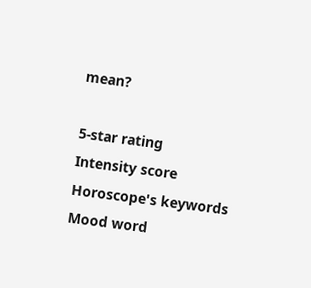mean?

5-star rating
Intensity score
Horoscope's keywords
Mood word